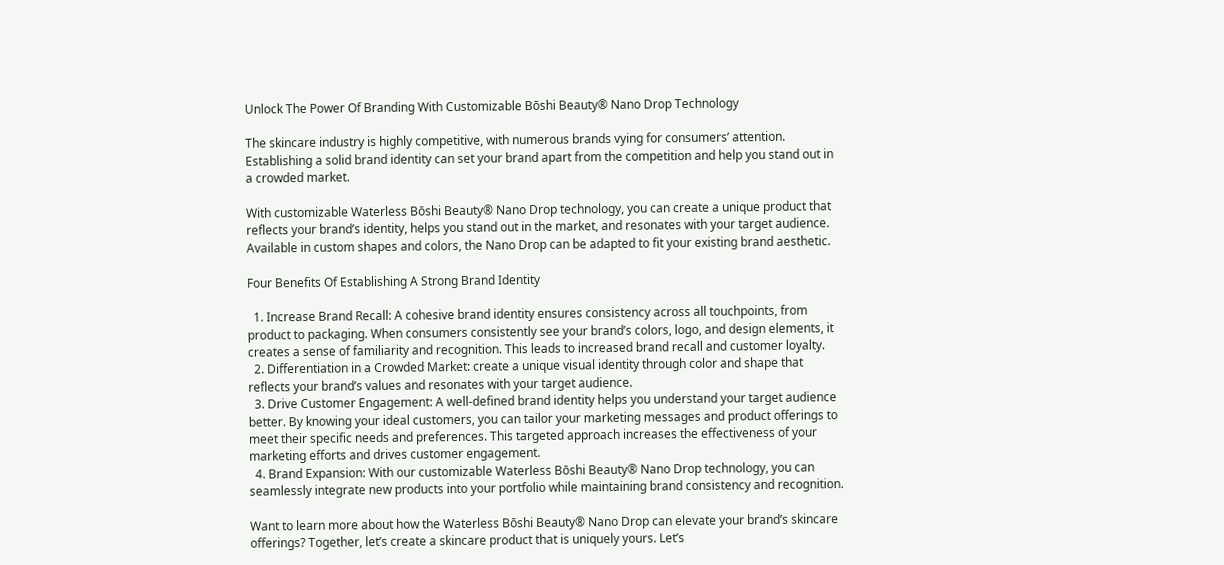Unlock The Power Of Branding With Customizable Bōshi Beauty® Nano Drop Technology

The skincare industry is highly competitive, with numerous brands vying for consumers’ attention. Establishing a solid brand identity can set your brand apart from the competition and help you stand out in a crowded market.

With customizable Waterless Bōshi Beauty® Nano Drop technology, you can create a unique product that reflects your brand’s identity, helps you stand out in the market, and resonates with your target audience. Available in custom shapes and colors, the Nano Drop can be adapted to fit your existing brand aesthetic.

Four Benefits Of Establishing A Strong Brand Identity

  1. Increase Brand Recall: A cohesive brand identity ensures consistency across all touchpoints, from product to packaging. When consumers consistently see your brand’s colors, logo, and design elements, it creates a sense of familiarity and recognition. This leads to increased brand recall and customer loyalty.
  2. Differentiation in a Crowded Market: create a unique visual identity through color and shape that reflects your brand’s values and resonates with your target audience.
  3. Drive Customer Engagement: A well-defined brand identity helps you understand your target audience better. By knowing your ideal customers, you can tailor your marketing messages and product offerings to meet their specific needs and preferences. This targeted approach increases the effectiveness of your marketing efforts and drives customer engagement.
  4. Brand Expansion: With our customizable Waterless Bōshi Beauty® Nano Drop technology, you can seamlessly integrate new products into your portfolio while maintaining brand consistency and recognition.

Want to learn more about how the Waterless Bōshi Beauty® Nano Drop can elevate your brand’s skincare offerings? Together, let’s create a skincare product that is uniquely yours. Let’s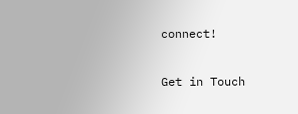connect!

Get in Touch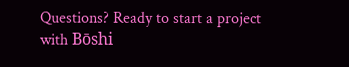Questions? Ready to start a project with Bōshi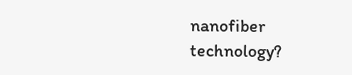nanofiber technology?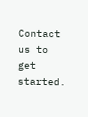Contact us to get started.